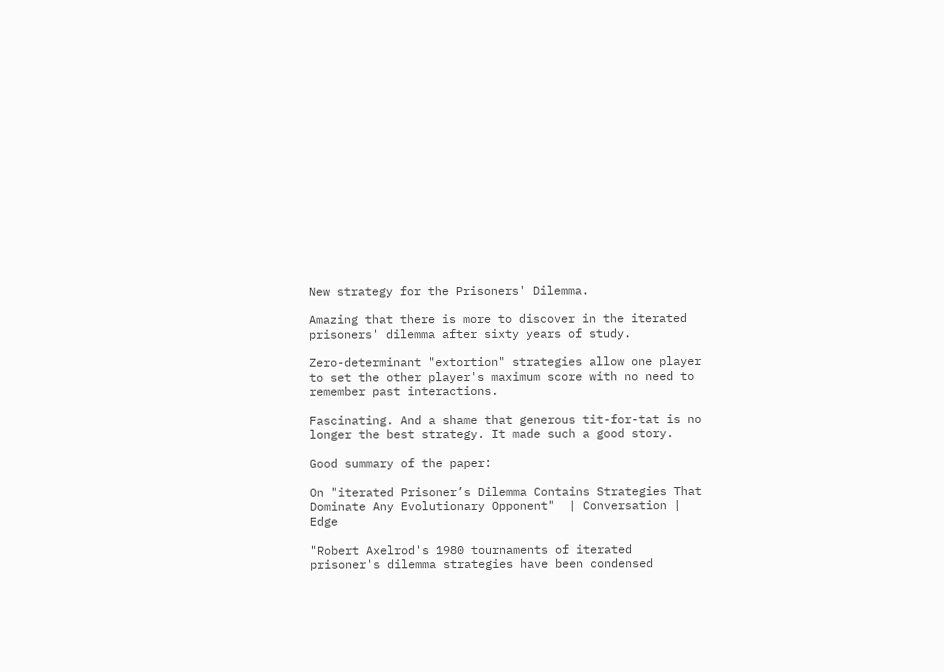New strategy for the Prisoners' Dilemma.

Amazing that there is more to discover in the iterated prisoners' dilemma after sixty years of study.

Zero-determinant "extortion" strategies allow one player to set the other player's maximum score with no need to remember past interactions.

Fascinating. And a shame that generous tit-for-tat is no longer the best strategy. It made such a good story.

Good summary of the paper:

On "iterated Prisoner’s Dilemma Contains Strategies That Dominate Any Evolutionary Opponent"  | Conversation | Edge

"Robert Axelrod's 1980 tournaments of iterated prisoner's dilemma strategies have been condensed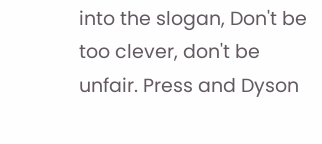into the slogan, Don't be too clever, don't be unfair. Press and Dyson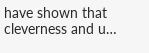have shown that cleverness and u…